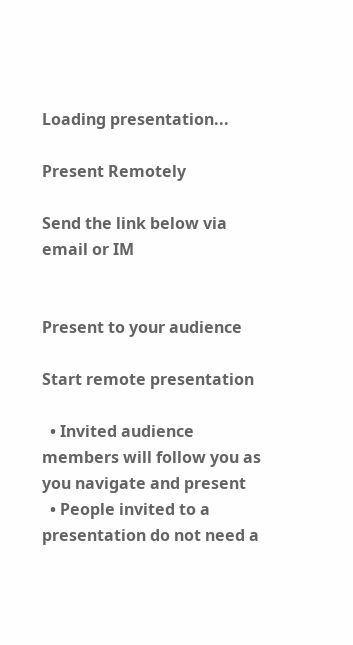Loading presentation...

Present Remotely

Send the link below via email or IM


Present to your audience

Start remote presentation

  • Invited audience members will follow you as you navigate and present
  • People invited to a presentation do not need a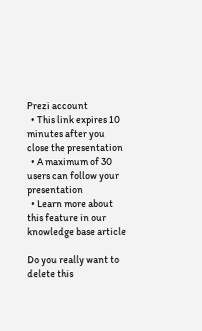Prezi account
  • This link expires 10 minutes after you close the presentation
  • A maximum of 30 users can follow your presentation
  • Learn more about this feature in our knowledge base article

Do you really want to delete this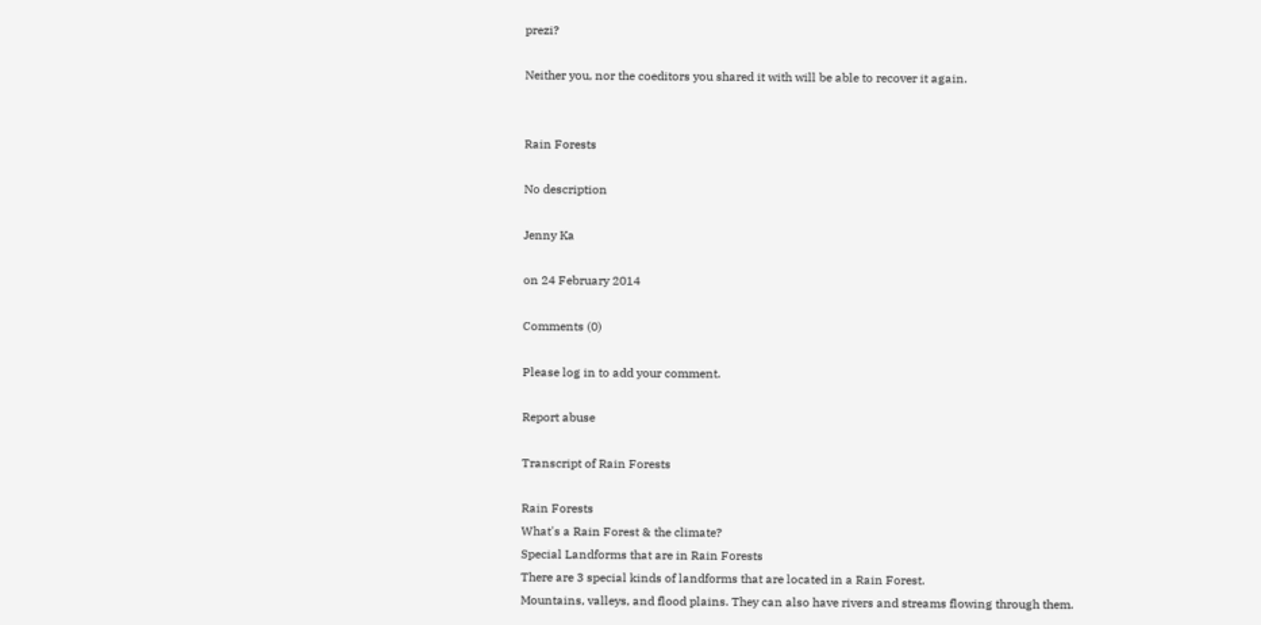prezi?

Neither you, nor the coeditors you shared it with will be able to recover it again.


Rain Forests

No description

Jenny Ka

on 24 February 2014

Comments (0)

Please log in to add your comment.

Report abuse

Transcript of Rain Forests

Rain Forests
What's a Rain Forest & the climate?
Special Landforms that are in Rain Forests
There are 3 special kinds of landforms that are located in a Rain Forest.
Mountains, valleys, and flood plains. They can also have rivers and streams flowing through them.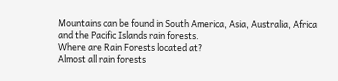Mountains can be found in South America, Asia, Australia, Africa and the Pacific Islands rain forests.
Where are Rain Forests located at?
Almost all rain forests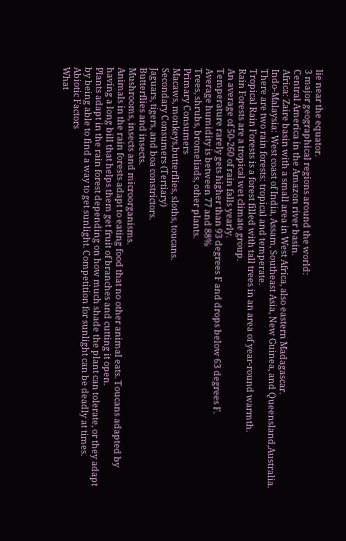lie near the equator.
3 major geographical regions around the world:
Central America in the Amazon river basin.
Africa: Zaire basin with a small area in West Africa, also eastern Madagascar.
Indo-Malaysia: West coast of India, Assam, Southeast Asia, New Guinea, and Queensland,Australia.
There are two rain forests: tropical and temperate.
Tropical Rain Forests is a forest filled with tall trees in an area of year-round warmth.
Rain Forests are a tropical wet climate group.
An average of 50-260 of rain falls yearly.
Temperature rarely gets higher than 93 degrees F and drops below 63 degrees F.
Average humidity is between 77 and 88%
Trees, shrubs, bromeliads, other plants.
Primary Consumers
Macaws, monkeys,butterflies, sloths, toucans.
Secondary Consumers (Tertiary)
Jaguars, tigers, and boa constrictors.
Butterflies and insects.
Mushrooms, insects and microorganisms.
Animals in the rain forests adapt to eating food that no other animal eats. Toucans adapted by having a long bill that helps them get fruit of branches and cutting it open.
Plants adapt in the rain forest depending on how much shade the plant can tolerate, or they adapt by being able to find a way to get sunlight. Competition for sunlight can be deadly at times.
Abiotic Factors
What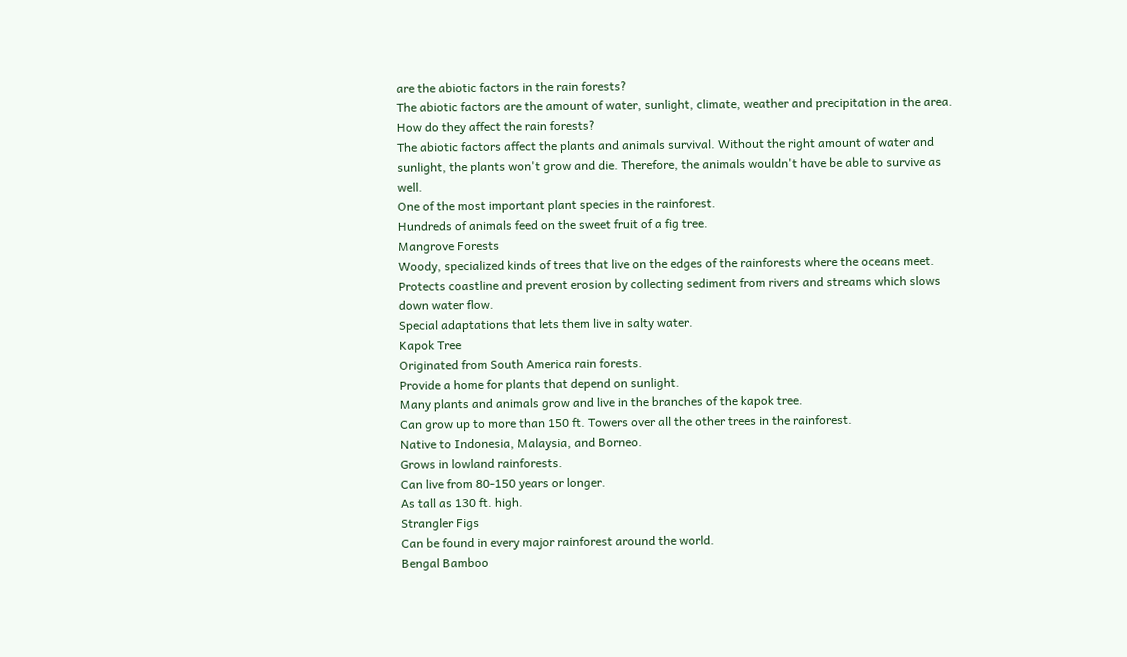are the abiotic factors in the rain forests?
The abiotic factors are the amount of water, sunlight, climate, weather and precipitation in the area.
How do they affect the rain forests?
The abiotic factors affect the plants and animals survival. Without the right amount of water and sunlight, the plants won't grow and die. Therefore, the animals wouldn't have be able to survive as well.
One of the most important plant species in the rainforest.
Hundreds of animals feed on the sweet fruit of a fig tree.
Mangrove Forests
Woody, specialized kinds of trees that live on the edges of the rainforests where the oceans meet.
Protects coastline and prevent erosion by collecting sediment from rivers and streams which slows down water flow.
Special adaptations that lets them live in salty water.
Kapok Tree
Originated from South America rain forests.
Provide a home for plants that depend on sunlight.
Many plants and animals grow and live in the branches of the kapok tree.
Can grow up to more than 150 ft. Towers over all the other trees in the rainforest.
Native to Indonesia, Malaysia, and Borneo.
Grows in lowland rainforests.
Can live from 80-150 years or longer.
As tall as 130 ft. high.
Strangler Figs
Can be found in every major rainforest around the world.
Bengal Bamboo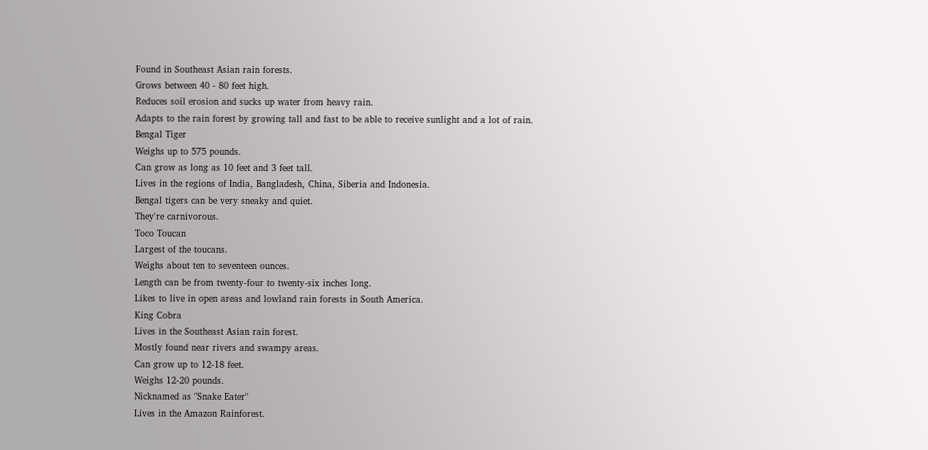Found in Southeast Asian rain forests.
Grows between 40 - 80 feet high.
Reduces soil erosion and sucks up water from heavy rain.
Adapts to the rain forest by growing tall and fast to be able to receive sunlight and a lot of rain.
Bengal Tiger
Weighs up to 575 pounds.
Can grow as long as 10 feet and 3 feet tall.
Lives in the regions of India, Bangladesh, China, Siberia and Indonesia.
Bengal tigers can be very sneaky and quiet.
They're carnivorous.
Toco Toucan
Largest of the toucans.
Weighs about ten to seventeen ounces.
Length can be from twenty-four to twenty-six inches long.
Likes to live in open areas and lowland rain forests in South America.
King Cobra
Lives in the Southeast Asian rain forest.
Mostly found near rivers and swampy areas.
Can grow up to 12-18 feet.
Weighs 12-20 pounds.
Nicknamed as "Snake Eater"
Lives in the Amazon Rainforest.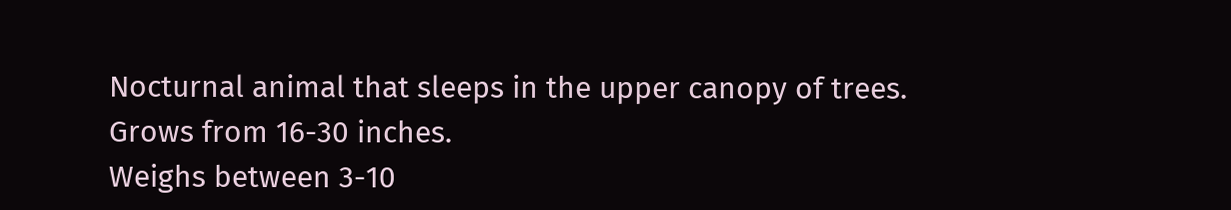Nocturnal animal that sleeps in the upper canopy of trees.
Grows from 16-30 inches.
Weighs between 3-10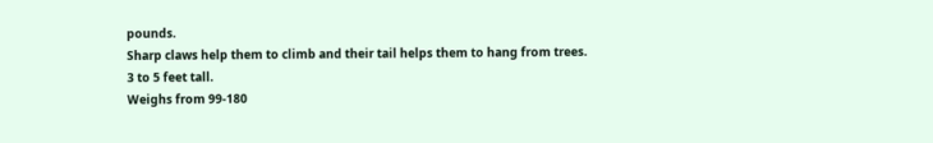pounds.
Sharp claws help them to climb and their tail helps them to hang from trees.
3 to 5 feet tall.
Weighs from 99-180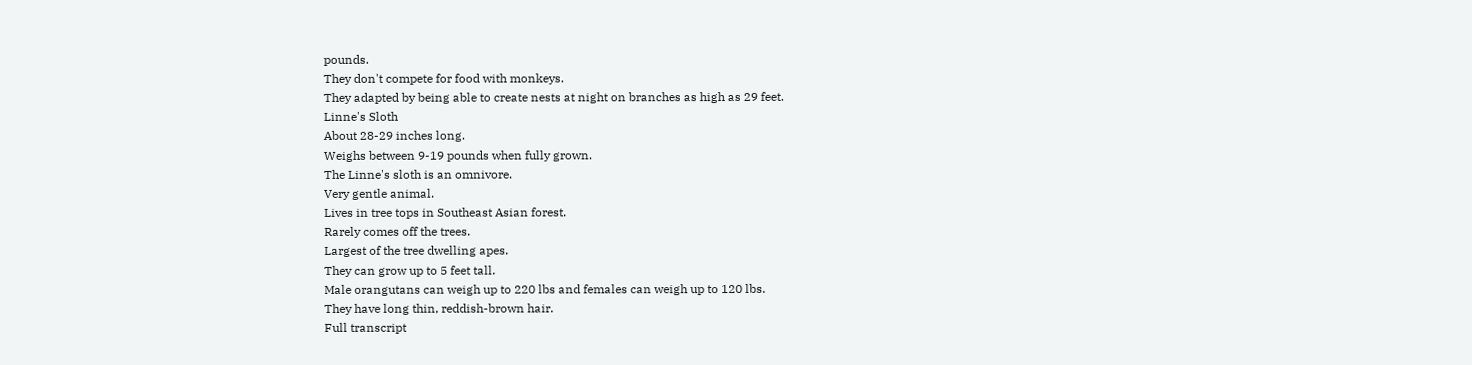pounds.
They don't compete for food with monkeys.
They adapted by being able to create nests at night on branches as high as 29 feet.
Linne's Sloth
About 28-29 inches long.
Weighs between 9-19 pounds when fully grown.
The Linne's sloth is an omnivore.
Very gentle animal.
Lives in tree tops in Southeast Asian forest.
Rarely comes off the trees.
Largest of the tree dwelling apes.
They can grow up to 5 feet tall.
Male orangutans can weigh up to 220 lbs and females can weigh up to 120 lbs.
They have long thin, reddish-brown hair.
Full transcript